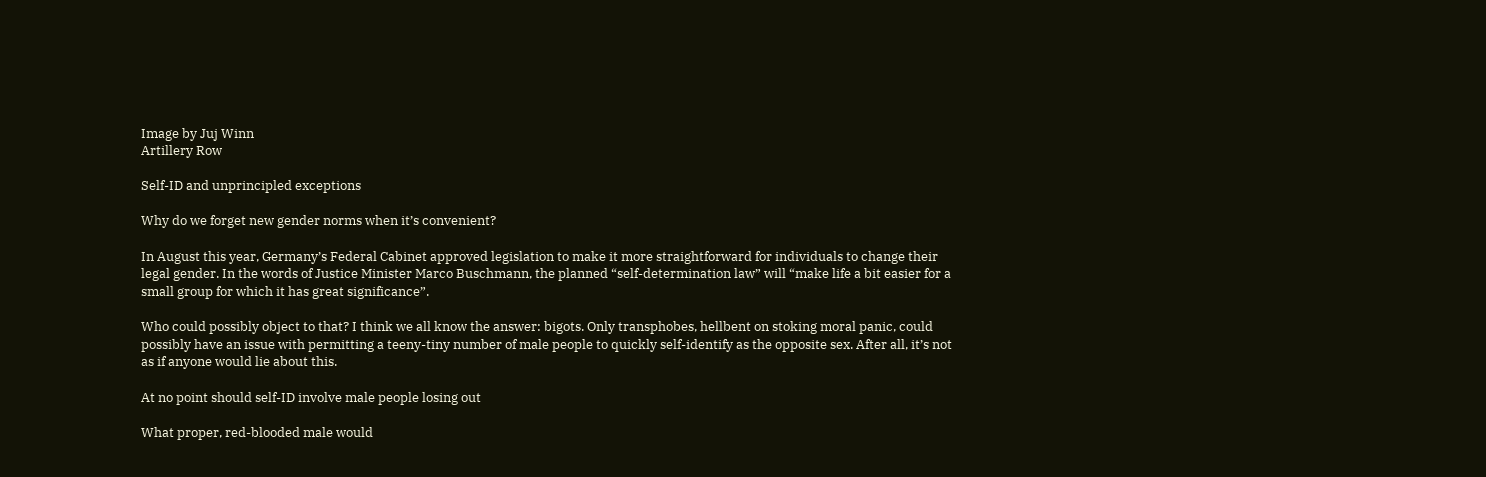Image by Juj Winn
Artillery Row

Self-ID and unprincipled exceptions

Why do we forget new gender norms when it’s convenient?

In August this year, Germany’s Federal Cabinet approved legislation to make it more straightforward for individuals to change their legal gender. In the words of Justice Minister Marco Buschmann, the planned “self-determination law” will “make life a bit easier for a small group for which it has great significance”.

Who could possibly object to that? I think we all know the answer: bigots. Only transphobes, hellbent on stoking moral panic, could possibly have an issue with permitting a teeny-tiny number of male people to quickly self-identify as the opposite sex. After all, it’s not as if anyone would lie about this.

At no point should self-ID involve male people losing out

What proper, red-blooded male would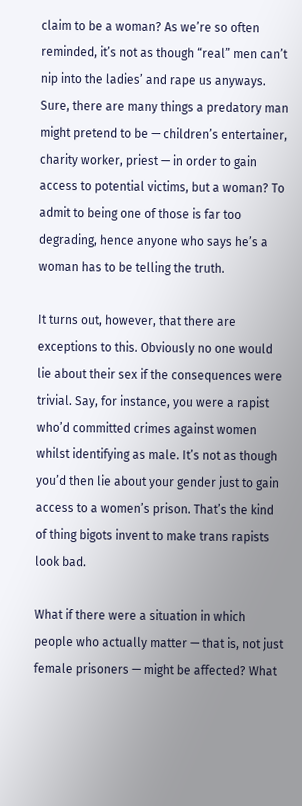claim to be a woman? As we’re so often reminded, it’s not as though “real” men can’t nip into the ladies’ and rape us anyways. Sure, there are many things a predatory man might pretend to be — children’s entertainer, charity worker, priest — in order to gain access to potential victims, but a woman? To admit to being one of those is far too degrading, hence anyone who says he’s a woman has to be telling the truth.

It turns out, however, that there are exceptions to this. Obviously no one would lie about their sex if the consequences were trivial. Say, for instance, you were a rapist who’d committed crimes against women whilst identifying as male. It’s not as though you’d then lie about your gender just to gain access to a women’s prison. That’s the kind of thing bigots invent to make trans rapists look bad.

What if there were a situation in which people who actually matter — that is, not just female prisoners — might be affected? What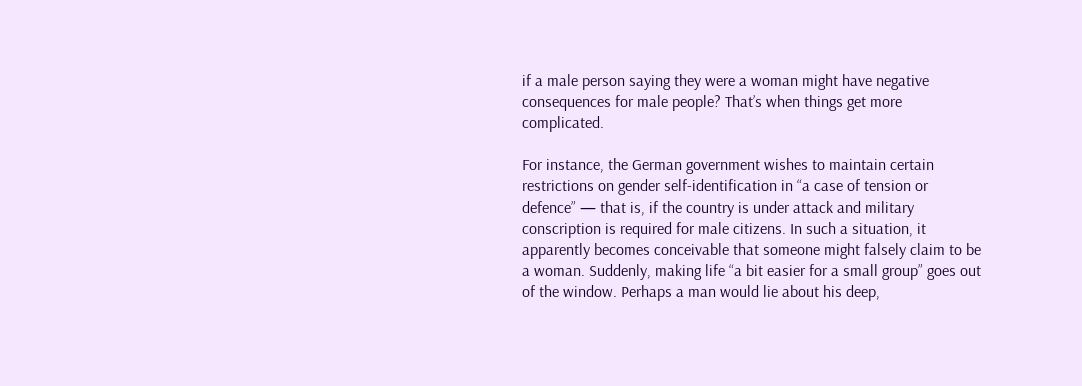if a male person saying they were a woman might have negative consequences for male people? That’s when things get more complicated.

For instance, the German government wishes to maintain certain restrictions on gender self-identification in “a case of tension or defence” — that is, if the country is under attack and military conscription is required for male citizens. In such a situation, it apparently becomes conceivable that someone might falsely claim to be a woman. Suddenly, making life “a bit easier for a small group” goes out of the window. Perhaps a man would lie about his deep,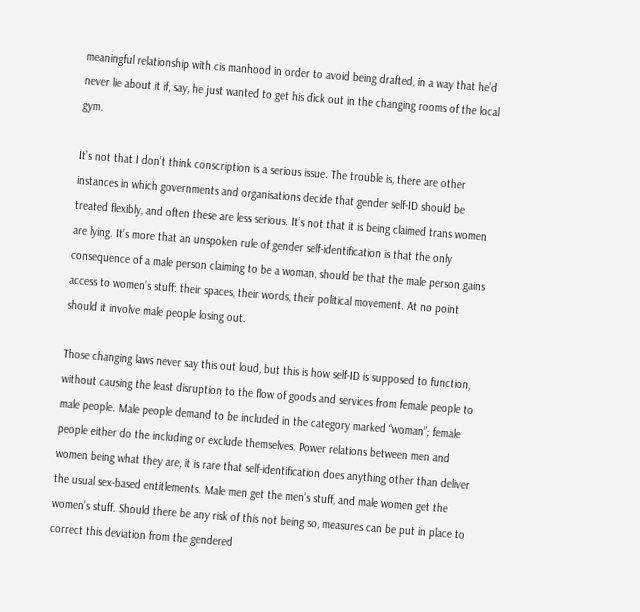meaningful relationship with cis manhood in order to avoid being drafted, in a way that he’d never lie about it if, say, he just wanted to get his dick out in the changing rooms of the local gym.

It’s not that I don’t think conscription is a serious issue. The trouble is, there are other instances in which governments and organisations decide that gender self-ID should be treated flexibly, and often these are less serious. It’s not that it is being claimed trans women are lying. It’s more that an unspoken rule of gender self-identification is that the only consequence of a male person claiming to be a woman, should be that the male person gains access to women’s stuff: their spaces, their words, their political movement. At no point should it involve male people losing out.

Those changing laws never say this out loud, but this is how self-ID is supposed to function, without causing the least disruption to the flow of goods and services from female people to male people. Male people demand to be included in the category marked “woman”; female people either do the including or exclude themselves. Power relations between men and women being what they are, it is rare that self-identification does anything other than deliver the usual sex-based entitlements. Male men get the men’s stuff, and male women get the women’s stuff. Should there be any risk of this not being so, measures can be put in place to correct this deviation from the gendered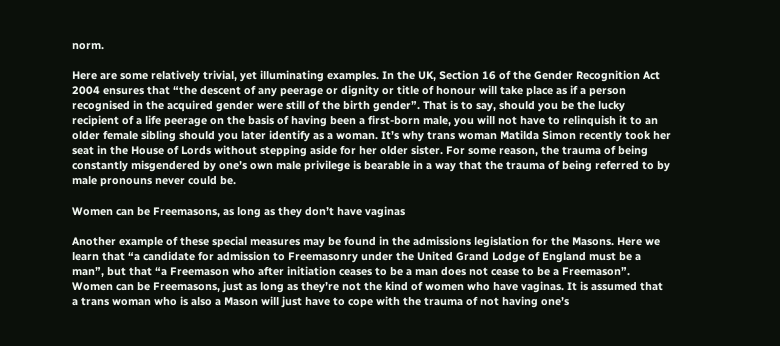norm.

Here are some relatively trivial, yet illuminating examples. In the UK, Section 16 of the Gender Recognition Act 2004 ensures that “the descent of any peerage or dignity or title of honour will take place as if a person recognised in the acquired gender were still of the birth gender”. That is to say, should you be the lucky recipient of a life peerage on the basis of having been a first-born male, you will not have to relinquish it to an older female sibling should you later identify as a woman. It’s why trans woman Matilda Simon recently took her seat in the House of Lords without stepping aside for her older sister. For some reason, the trauma of being constantly misgendered by one’s own male privilege is bearable in a way that the trauma of being referred to by male pronouns never could be.

Women can be Freemasons, as long as they don’t have vaginas

Another example of these special measures may be found in the admissions legislation for the Masons. Here we learn that “a candidate for admission to Freemasonry under the United Grand Lodge of England must be a man”, but that “a Freemason who after initiation ceases to be a man does not cease to be a Freemason”. Women can be Freemasons, just as long as they’re not the kind of women who have vaginas. It is assumed that a trans woman who is also a Mason will just have to cope with the trauma of not having one’s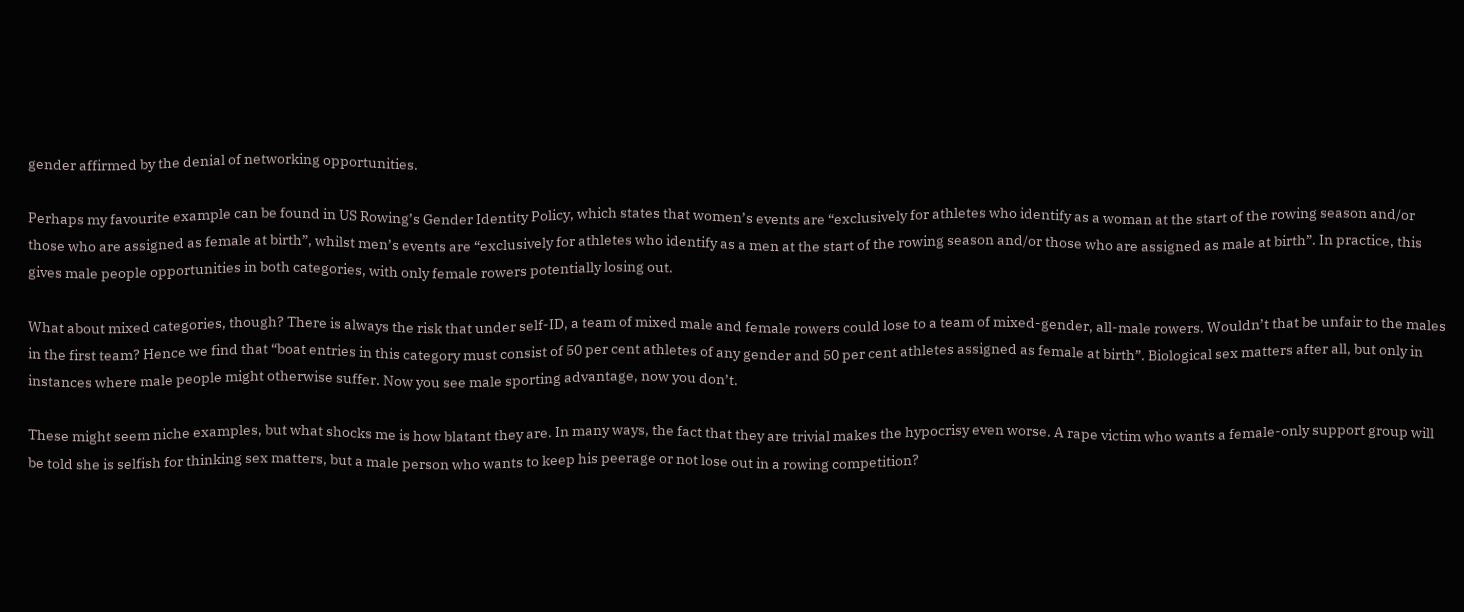gender affirmed by the denial of networking opportunities.

Perhaps my favourite example can be found in US Rowing’s Gender Identity Policy, which states that women’s events are “exclusively for athletes who identify as a woman at the start of the rowing season and/or those who are assigned as female at birth”, whilst men’s events are “exclusively for athletes who identify as a men at the start of the rowing season and/or those who are assigned as male at birth”. In practice, this gives male people opportunities in both categories, with only female rowers potentially losing out.

What about mixed categories, though? There is always the risk that under self-ID, a team of mixed male and female rowers could lose to a team of mixed-gender, all-male rowers. Wouldn’t that be unfair to the males in the first team? Hence we find that “boat entries in this category must consist of 50 per cent athletes of any gender and 50 per cent athletes assigned as female at birth”. Biological sex matters after all, but only in instances where male people might otherwise suffer. Now you see male sporting advantage, now you don’t.

These might seem niche examples, but what shocks me is how blatant they are. In many ways, the fact that they are trivial makes the hypocrisy even worse. A rape victim who wants a female-only support group will be told she is selfish for thinking sex matters, but a male person who wants to keep his peerage or not lose out in a rowing competition?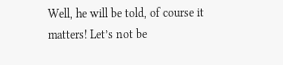Well, he will be told, of course it matters! Let’s not be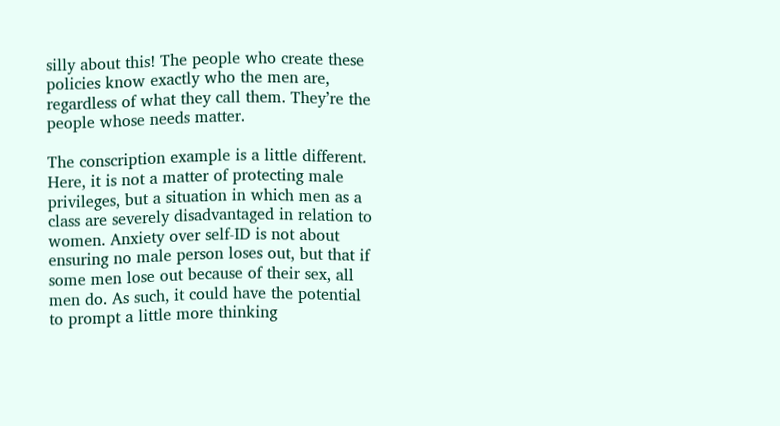silly about this! The people who create these policies know exactly who the men are, regardless of what they call them. They’re the people whose needs matter.

The conscription example is a little different. Here, it is not a matter of protecting male privileges, but a situation in which men as a class are severely disadvantaged in relation to women. Anxiety over self-ID is not about ensuring no male person loses out, but that if some men lose out because of their sex, all men do. As such, it could have the potential to prompt a little more thinking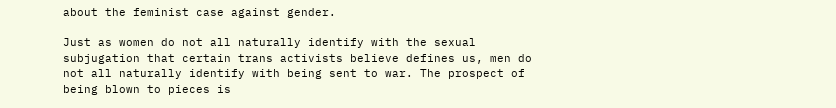about the feminist case against gender.

Just as women do not all naturally identify with the sexual subjugation that certain trans activists believe defines us, men do not all naturally identify with being sent to war. The prospect of being blown to pieces is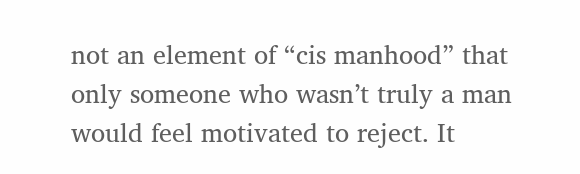not an element of “cis manhood” that only someone who wasn’t truly a man would feel motivated to reject. It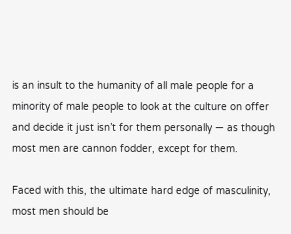is an insult to the humanity of all male people for a minority of male people to look at the culture on offer and decide it just isn’t for them personally — as though most men are cannon fodder, except for them.

Faced with this, the ultimate hard edge of masculinity, most men should be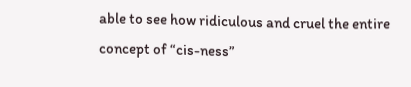able to see how ridiculous and cruel the entire concept of “cis-ness”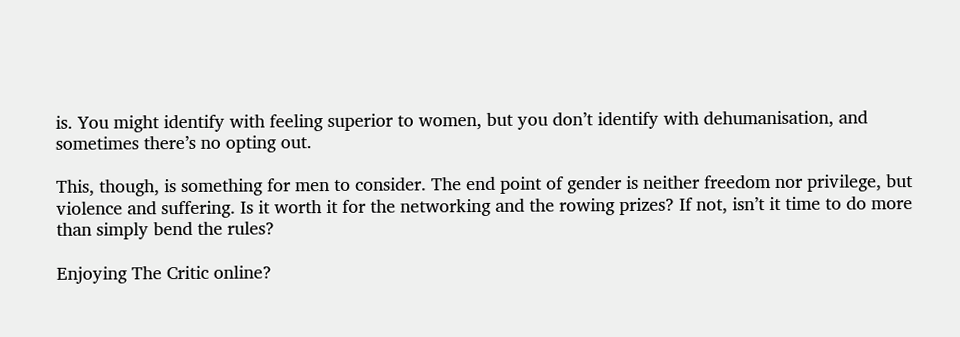is. You might identify with feeling superior to women, but you don’t identify with dehumanisation, and sometimes there’s no opting out.

This, though, is something for men to consider. The end point of gender is neither freedom nor privilege, but violence and suffering. Is it worth it for the networking and the rowing prizes? If not, isn’t it time to do more than simply bend the rules?

Enjoying The Critic online?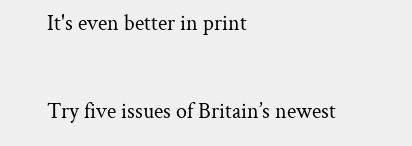It's even better in print

Try five issues of Britain’s newest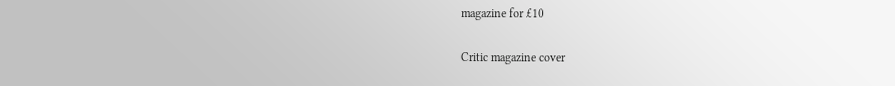magazine for £10

Critic magazine cover